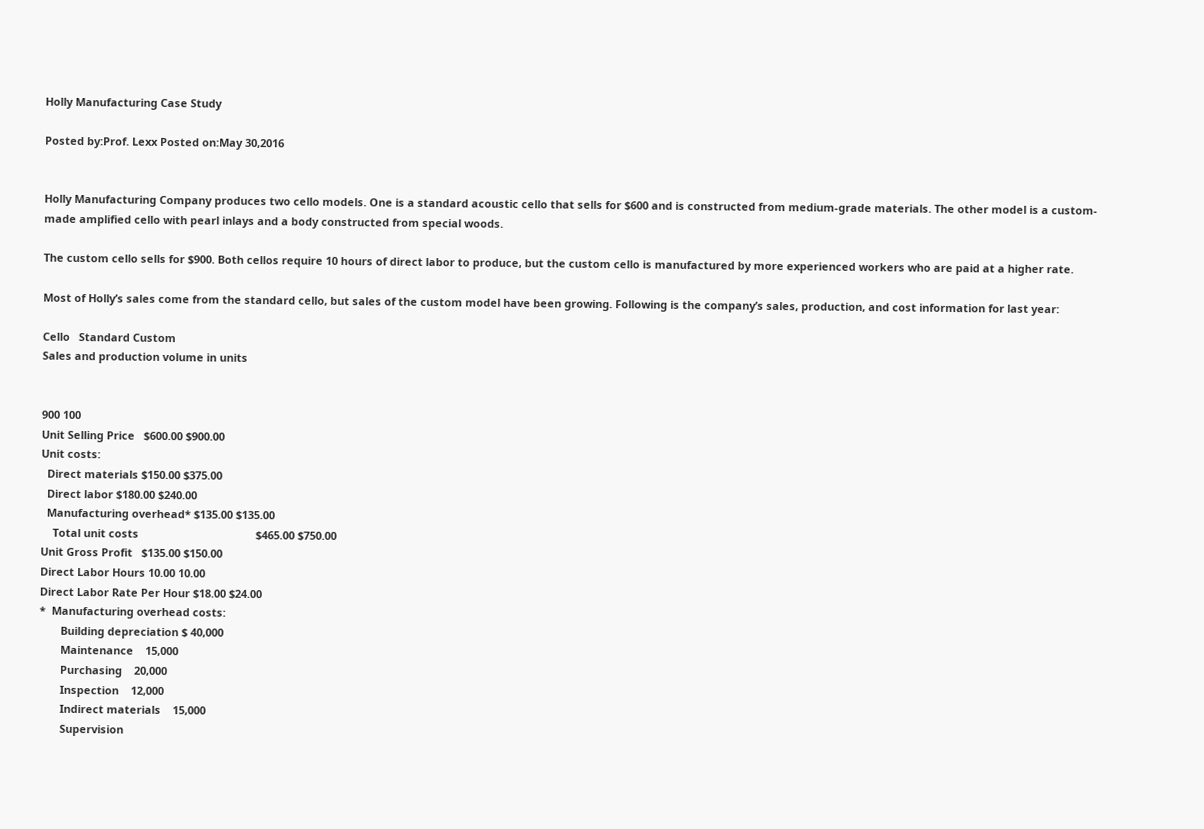Holly Manufacturing Case Study

Posted by:Prof. Lexx Posted on:May 30,2016


Holly Manufacturing Company produces two cello models. One is a standard acoustic cello that sells for $600 and is constructed from medium-grade materials. The other model is a custom-made amplified cello with pearl inlays and a body constructed from special woods.

The custom cello sells for $900. Both cellos require 10 hours of direct labor to produce, but the custom cello is manufactured by more experienced workers who are paid at a higher rate.

Most of Holly’s sales come from the standard cello, but sales of the custom model have been growing. Following is the company’s sales, production, and cost information for last year:

Cello   Standard Custom
Sales and production volume in units


900 100
Unit Selling Price   $600.00 $900.00
Unit costs:
  Direct materials $150.00 $375.00
  Direct labor $180.00 $240.00
  Manufacturing overhead* $135.00 $135.00
    Total unit costs                                       $465.00 $750.00
Unit Gross Profit   $135.00 $150.00
Direct Labor Hours 10.00 10.00
Direct Labor Rate Per Hour $18.00 $24.00
*  Manufacturing overhead costs:
       Building depreciation $ 40,000
       Maintenance    15,000
       Purchasing    20,000
       Inspection    12,000
       Indirect materials    15,000
       Supervision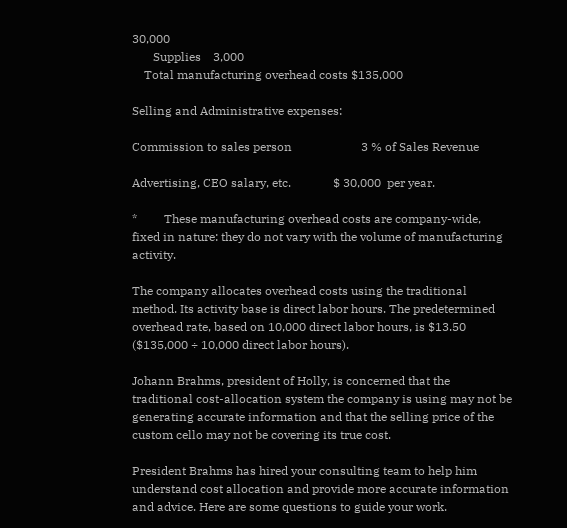30,000
       Supplies    3,000
    Total manufacturing overhead costs $135,000

Selling and Administrative expenses:

Commission to sales person                       3 % of Sales Revenue

Advertising, CEO salary, etc.              $ 30,000  per year.

*         These manufacturing overhead costs are company-wide,  fixed in nature: they do not vary with the volume of manufacturing activity.

The company allocates overhead costs using the traditional method. Its activity base is direct labor hours. The predetermined overhead rate, based on 10,000 direct labor hours, is $13.50 ($135,000 ÷ 10,000 direct labor hours).

Johann Brahms, president of Holly, is concerned that the traditional cost-allocation system the company is using may not be generating accurate information and that the selling price of the custom cello may not be covering its true cost.

President Brahms has hired your consulting team to help him understand cost allocation and provide more accurate information and advice. Here are some questions to guide your work.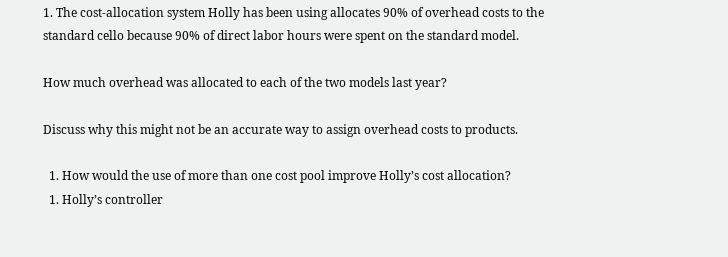1. The cost-allocation system Holly has been using allocates 90% of overhead costs to the standard cello because 90% of direct labor hours were spent on the standard model.

How much overhead was allocated to each of the two models last year?

Discuss why this might not be an accurate way to assign overhead costs to products.

  1. How would the use of more than one cost pool improve Holly’s cost allocation?
  1. Holly’s controller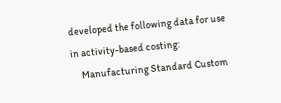developed the following data for use in activity-based costing:
     Manufacturing Standard Custom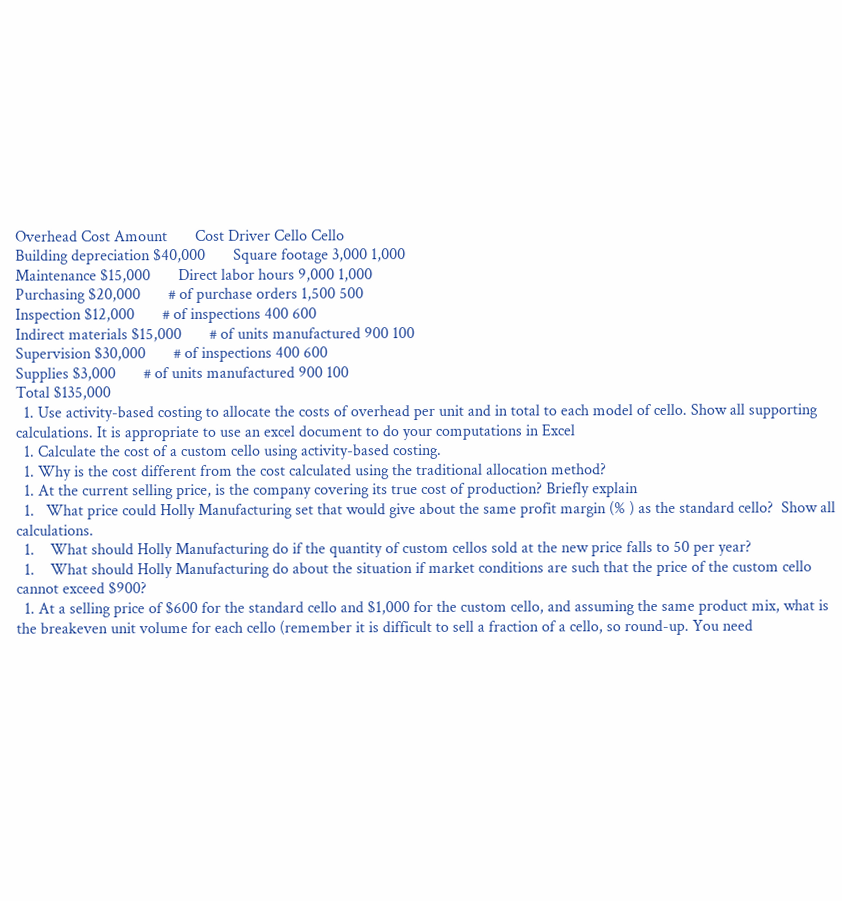Overhead Cost Amount       Cost Driver Cello Cello
Building depreciation $40,000       Square footage 3,000 1,000
Maintenance $15,000       Direct labor hours 9,000 1,000
Purchasing $20,000       # of purchase orders 1,500 500
Inspection $12,000       # of inspections 400 600
Indirect materials $15,000       # of units manufactured 900 100
Supervision $30,000       # of inspections 400 600
Supplies $3,000       # of units manufactured 900 100
Total $135,000
  1. Use activity-based costing to allocate the costs of overhead per unit and in total to each model of cello. Show all supporting calculations. It is appropriate to use an excel document to do your computations in Excel
  1. Calculate the cost of a custom cello using activity-based costing.
  1. Why is the cost different from the cost calculated using the traditional allocation method?
  1. At the current selling price, is the company covering its true cost of production? Briefly explain
  1.   What price could Holly Manufacturing set that would give about the same profit margin (% ) as the standard cello?  Show all calculations.
  1.    What should Holly Manufacturing do if the quantity of custom cellos sold at the new price falls to 50 per year?
  1.    What should Holly Manufacturing do about the situation if market conditions are such that the price of the custom cello cannot exceed $900?
  1. At a selling price of $600 for the standard cello and $1,000 for the custom cello, and assuming the same product mix, what is the breakeven unit volume for each cello (remember it is difficult to sell a fraction of a cello, so round-up. You need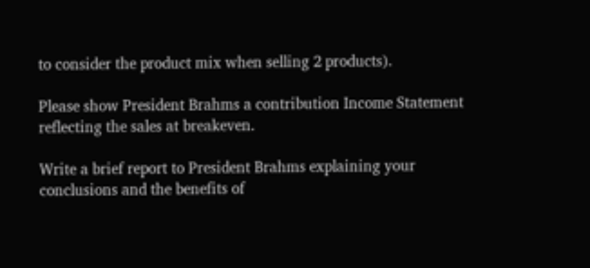to consider the product mix when selling 2 products).

Please show President Brahms a contribution Income Statement reflecting the sales at breakeven.

Write a brief report to President Brahms explaining your conclusions and the benefits of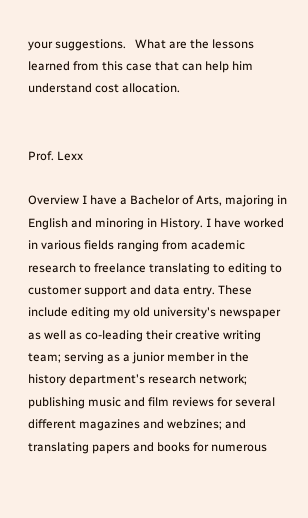your suggestions.   What are the lessons learned from this case that can help him understand cost allocation.


Prof. Lexx

Overview I have a Bachelor of Arts, majoring in English and minoring in History. I have worked in various fields ranging from academic research to freelance translating to editing to customer support and data entry. These include editing my old university's newspaper as well as co-leading their creative writing team; serving as a junior member in the history department's research network; publishing music and film reviews for several different magazines and webzines; and translating papers and books for numerous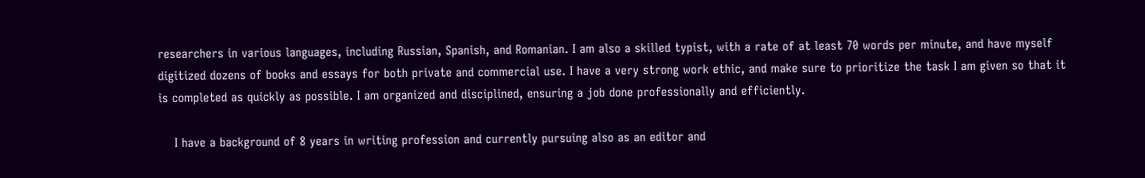researchers in various languages, including Russian, Spanish, and Romanian. I am also a skilled typist, with a rate of at least 70 words per minute, and have myself digitized dozens of books and essays for both private and commercial use. I have a very strong work ethic, and make sure to prioritize the task I am given so that it is completed as quickly as possible. I am organized and disciplined, ensuring a job done professionally and efficiently.

    I have a background of 8 years in writing profession and currently pursuing also as an editor and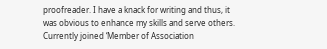proofreader. I have a knack for writing and thus, it was obvious to enhance my skills and serve others. Currently joined ‘Member of Association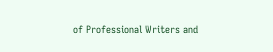of Professional Writers and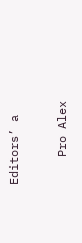Editors’ a

    Pro Alex